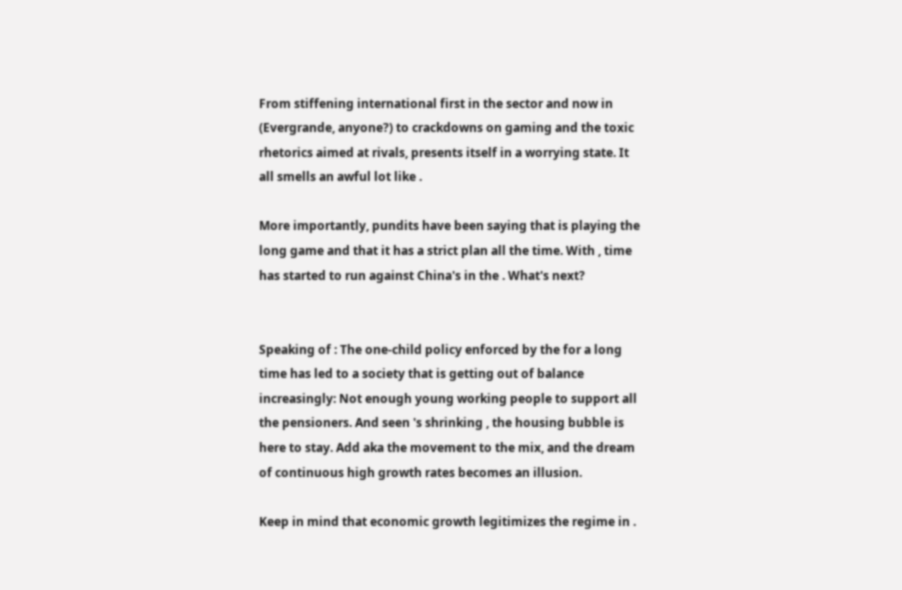From stiffening international first in the sector and now in (Evergrande, anyone?) to crackdowns on gaming and the toxic rhetorics aimed at rivals, presents itself in a worrying state. It all smells an awful lot like .

More importantly, pundits have been saying that is playing the long game and that it has a strict plan all the time. With , time has started to run against China's in the . What's next?


Speaking of : The one-child policy enforced by the for a long time has led to a society that is getting out of balance increasingly: Not enough young working people to support all the pensioners. And seen 's shrinking , the housing bubble is here to stay. Add aka the movement to the mix, and the dream of continuous high growth rates becomes an illusion.

Keep in mind that economic growth legitimizes the regime in .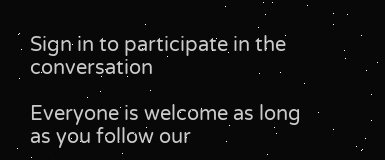Sign in to participate in the conversation

Everyone is welcome as long as you follow our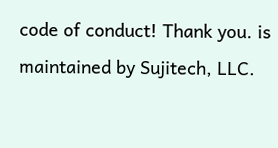code of conduct! Thank you. is maintained by Sujitech, LLC.